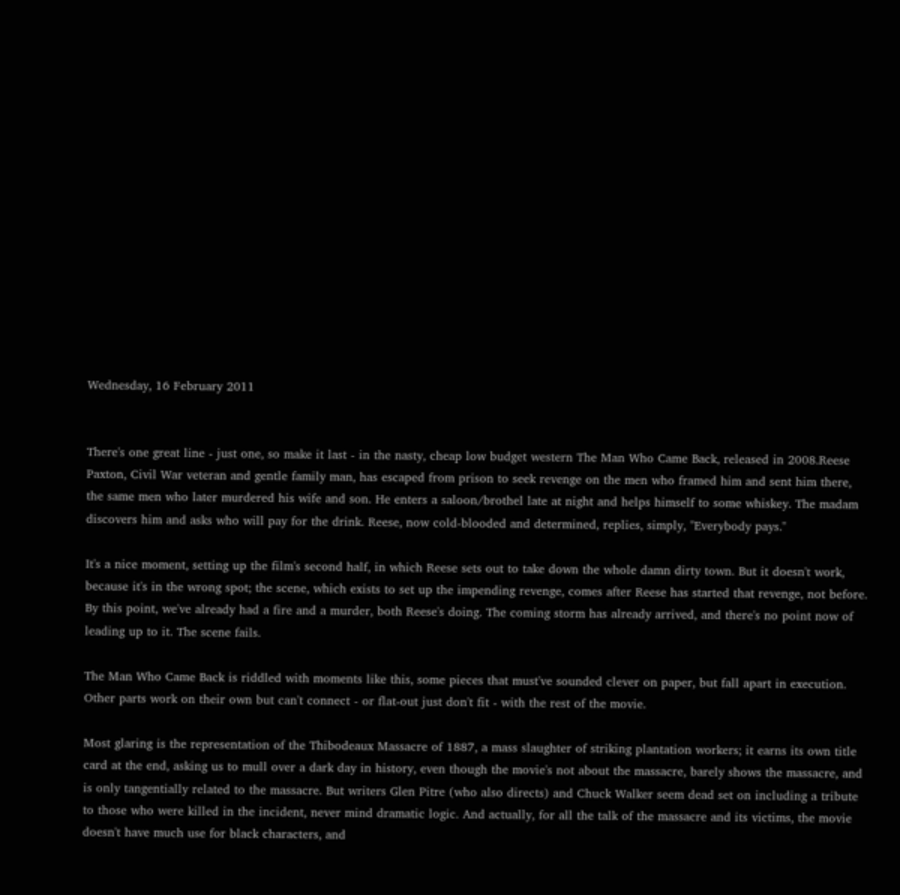Wednesday, 16 February 2011


There's one great line - just one, so make it last - in the nasty, cheap low budget western The Man Who Came Back, released in 2008.Reese Paxton, Civil War veteran and gentle family man, has escaped from prison to seek revenge on the men who framed him and sent him there, the same men who later murdered his wife and son. He enters a saloon/brothel late at night and helps himself to some whiskey. The madam discovers him and asks who will pay for the drink. Reese, now cold-blooded and determined, replies, simply, "Everybody pays."

It's a nice moment, setting up the film's second half, in which Reese sets out to take down the whole damn dirty town. But it doesn't work, because it's in the wrong spot; the scene, which exists to set up the impending revenge, comes after Reese has started that revenge, not before. By this point, we've already had a fire and a murder, both Reese's doing. The coming storm has already arrived, and there's no point now of leading up to it. The scene fails.

The Man Who Came Back is riddled with moments like this, some pieces that must've sounded clever on paper, but fall apart in execution. Other parts work on their own but can't connect - or flat-out just don't fit - with the rest of the movie.

Most glaring is the representation of the Thibodeaux Massacre of 1887, a mass slaughter of striking plantation workers; it earns its own title card at the end, asking us to mull over a dark day in history, even though the movie's not about the massacre, barely shows the massacre, and is only tangentially related to the massacre. But writers Glen Pitre (who also directs) and Chuck Walker seem dead set on including a tribute to those who were killed in the incident, never mind dramatic logic. And actually, for all the talk of the massacre and its victims, the movie doesn't have much use for black characters, and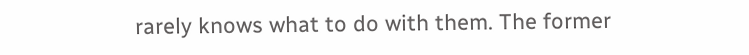rarely knows what to do with them. The former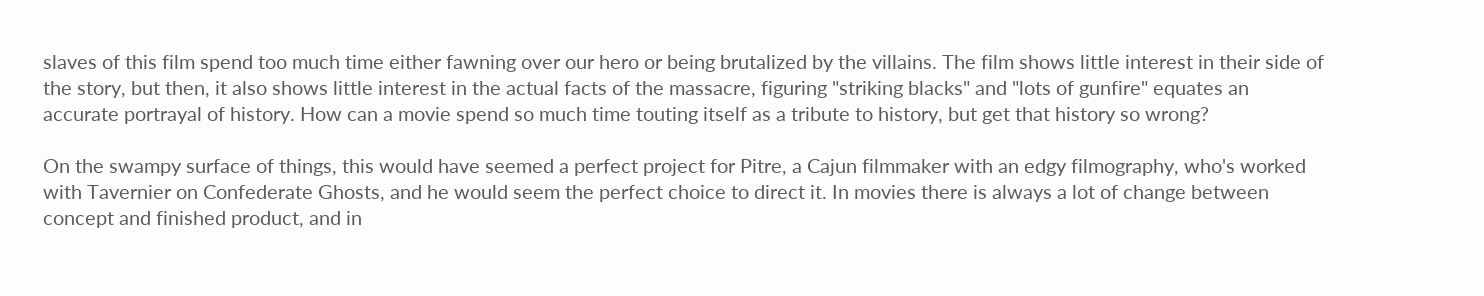slaves of this film spend too much time either fawning over our hero or being brutalized by the villains. The film shows little interest in their side of the story, but then, it also shows little interest in the actual facts of the massacre, figuring "striking blacks" and "lots of gunfire" equates an accurate portrayal of history. How can a movie spend so much time touting itself as a tribute to history, but get that history so wrong?

On the swampy surface of things, this would have seemed a perfect project for Pitre, a Cajun filmmaker with an edgy filmography, who's worked with Tavernier on Confederate Ghosts, and he would seem the perfect choice to direct it. In movies there is always a lot of change between concept and finished product, and in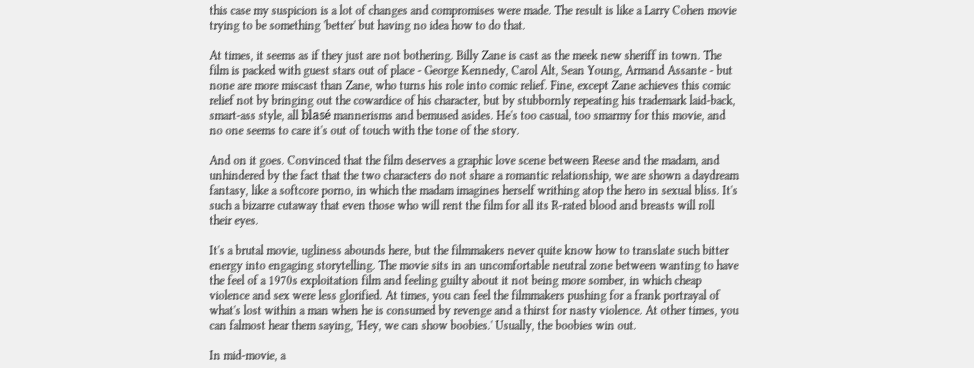this case my suspicion is a lot of changes and compromises were made. The result is like a Larry Cohen movie trying to be something 'better' but having no idea how to do that.

At times, it seems as if they just are not bothering. Billy Zane is cast as the meek new sheriff in town. The film is packed with guest stars out of place - George Kennedy, Carol Alt, Sean Young, Armand Assante - but none are more miscast than Zane, who turns his role into comic relief. Fine, except Zane achieves this comic relief not by bringing out the cowardice of his character, but by stubbornly repeating his trademark laid-back, smart-ass style, all blasé mannerisms and bemused asides. He's too casual, too smarmy for this movie, and no one seems to care it's out of touch with the tone of the story.

And on it goes. Convinced that the film deserves a graphic love scene between Reese and the madam, and unhindered by the fact that the two characters do not share a romantic relationship, we are shown a daydream fantasy, like a softcore porno, in which the madam imagines herself writhing atop the hero in sexual bliss. It's such a bizarre cutaway that even those who will rent the film for all its R-rated blood and breasts will roll their eyes.

It's a brutal movie, ugliness abounds here, but the filmmakers never quite know how to translate such bitter energy into engaging storytelling. The movie sits in an uncomfortable neutral zone between wanting to have the feel of a 1970s exploitation film and feeling guilty about it not being more somber, in which cheap violence and sex were less glorified. At times, you can feel the filmmakers pushing for a frank portrayal of what's lost within a man when he is consumed by revenge and a thirst for nasty violence. At other times, you can falmost hear them saying, 'Hey, we can show boobies.' Usually, the boobies win out.

In mid-movie, a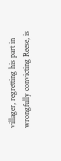villager, regretting his part in wrongfully convicting Reese, is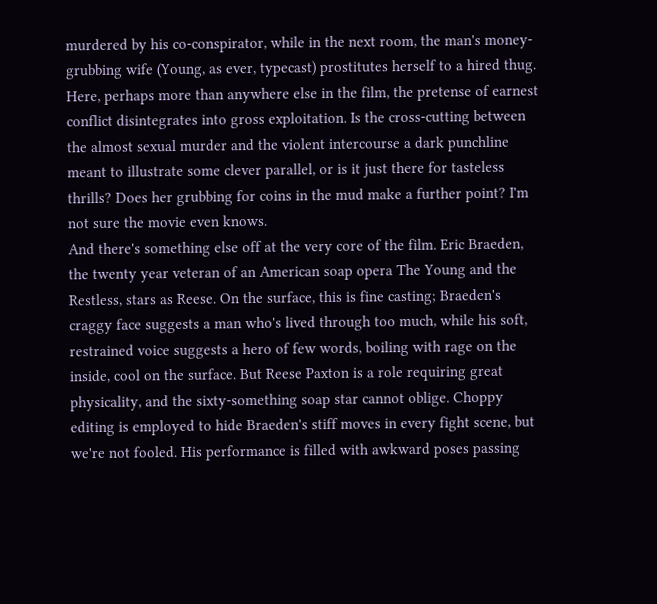murdered by his co-conspirator, while in the next room, the man's money-grubbing wife (Young, as ever, typecast) prostitutes herself to a hired thug. Here, perhaps more than anywhere else in the film, the pretense of earnest conflict disintegrates into gross exploitation. Is the cross-cutting between the almost sexual murder and the violent intercourse a dark punchline meant to illustrate some clever parallel, or is it just there for tasteless thrills? Does her grubbing for coins in the mud make a further point? I'm not sure the movie even knows.
And there's something else off at the very core of the film. Eric Braeden, the twenty year veteran of an American soap opera The Young and the Restless, stars as Reese. On the surface, this is fine casting; Braeden's craggy face suggests a man who's lived through too much, while his soft, restrained voice suggests a hero of few words, boiling with rage on the inside, cool on the surface. But Reese Paxton is a role requiring great physicality, and the sixty-something soap star cannot oblige. Choppy editing is employed to hide Braeden's stiff moves in every fight scene, but we're not fooled. His performance is filled with awkward poses passing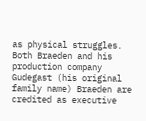as physical struggles. Both Braeden and his production company Gudegast (his original family name) Braeden are credited as executive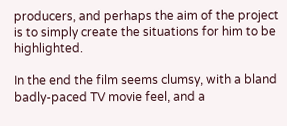producers, and perhaps the aim of the project is to simply create the situations for him to be highlighted.

In the end the film seems clumsy, with a bland badly-paced TV movie feel, and a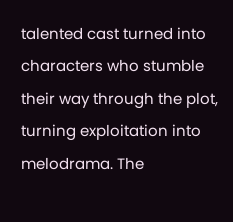talented cast turned into characters who stumble their way through the plot, turning exploitation into melodrama. The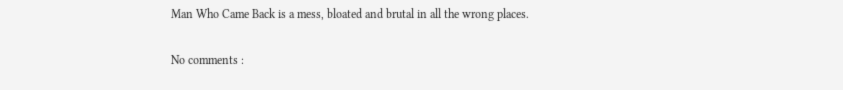Man Who Came Back is a mess, bloated and brutal in all the wrong places.

No comments :